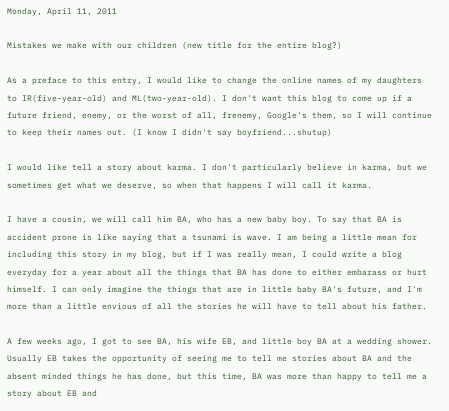Monday, April 11, 2011

Mistakes we make with our children (new title for the entire blog?)

As a preface to this entry, I would like to change the online names of my daughters to IR(five-year-old) and ML(two-year-old). I don't want this blog to come up if a future friend, enemy, or the worst of all, frenemy, Google's them, so I will continue to keep their names out. (I know I didn't say boyfriend...shutup)

I would like tell a story about karma. I don't particularly believe in karma, but we sometimes get what we deserve, so when that happens I will call it karma.

I have a cousin, we will call him BA, who has a new baby boy. To say that BA is accident prone is like saying that a tsunami is wave. I am being a little mean for including this story in my blog, but if I was really mean, I could write a blog everyday for a year about all the things that BA has done to either embarass or hurt himself. I can only imagine the things that are in little baby BA's future, and I'm more than a little envious of all the stories he will have to tell about his father.

A few weeks ago, I got to see BA, his wife EB, and little boy BA at a wedding shower. Usually EB takes the opportunity of seeing me to tell me stories about BA and the absent minded things he has done, but this time, BA was more than happy to tell me a story about EB and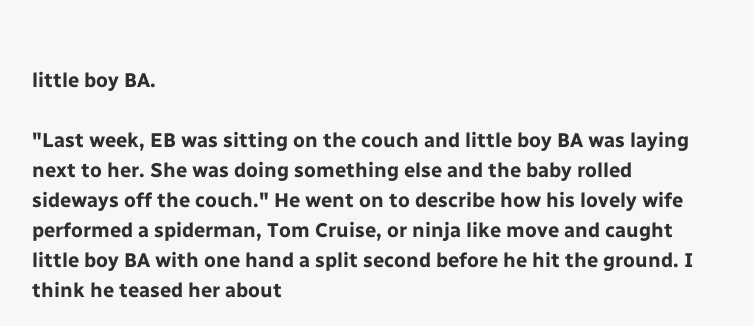little boy BA.

"Last week, EB was sitting on the couch and little boy BA was laying next to her. She was doing something else and the baby rolled sideways off the couch." He went on to describe how his lovely wife performed a spiderman, Tom Cruise, or ninja like move and caught little boy BA with one hand a split second before he hit the ground. I think he teased her about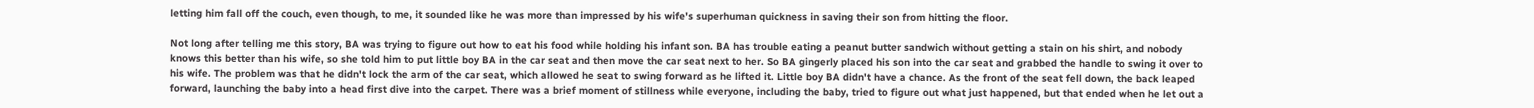letting him fall off the couch, even though, to me, it sounded like he was more than impressed by his wife's superhuman quickness in saving their son from hitting the floor.

Not long after telling me this story, BA was trying to figure out how to eat his food while holding his infant son. BA has trouble eating a peanut butter sandwich without getting a stain on his shirt, and nobody knows this better than his wife, so she told him to put little boy BA in the car seat and then move the car seat next to her. So BA gingerly placed his son into the car seat and grabbed the handle to swing it over to his wife. The problem was that he didn't lock the arm of the car seat, which allowed he seat to swing forward as he lifted it. Little boy BA didn't have a chance. As the front of the seat fell down, the back leaped forward, launching the baby into a head first dive into the carpet. There was a brief moment of stillness while everyone, including the baby, tried to figure out what just happened, but that ended when he let out a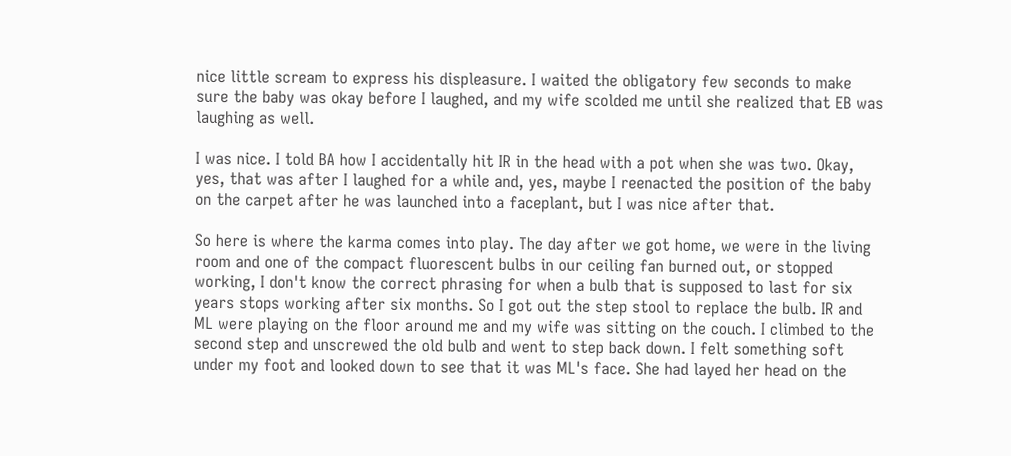nice little scream to express his displeasure. I waited the obligatory few seconds to make sure the baby was okay before I laughed, and my wife scolded me until she realized that EB was laughing as well.

I was nice. I told BA how I accidentally hit IR in the head with a pot when she was two. Okay, yes, that was after I laughed for a while and, yes, maybe I reenacted the position of the baby on the carpet after he was launched into a faceplant, but I was nice after that.

So here is where the karma comes into play. The day after we got home, we were in the living room and one of the compact fluorescent bulbs in our ceiling fan burned out, or stopped working, I don't know the correct phrasing for when a bulb that is supposed to last for six years stops working after six months. So I got out the step stool to replace the bulb. IR and ML were playing on the floor around me and my wife was sitting on the couch. I climbed to the second step and unscrewed the old bulb and went to step back down. I felt something soft under my foot and looked down to see that it was ML's face. She had layed her head on the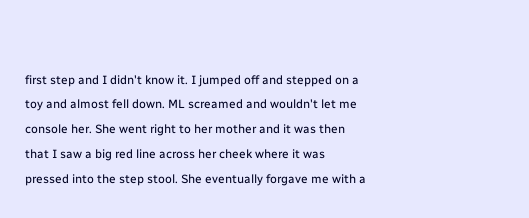first step and I didn't know it. I jumped off and stepped on a toy and almost fell down. ML screamed and wouldn't let me console her. She went right to her mother and it was then that I saw a big red line across her cheek where it was pressed into the step stool. She eventually forgave me with a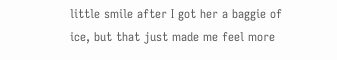little smile after I got her a baggie of ice, but that just made me feel more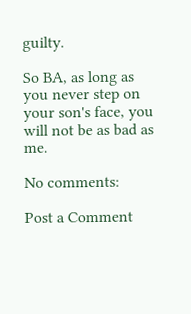guilty.

So BA, as long as you never step on your son's face, you will not be as bad as me.

No comments:

Post a Comment